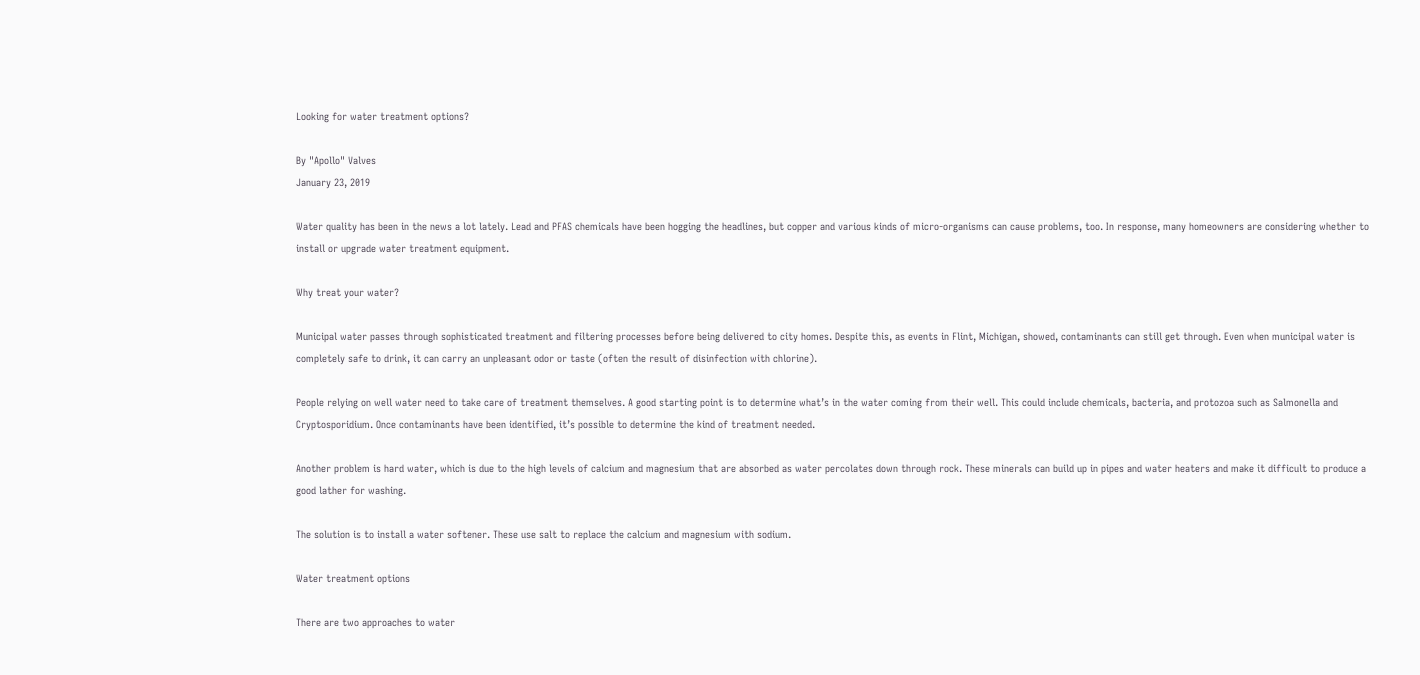Looking for water treatment options?

By "Apollo" Valves
January 23, 2019

Water quality has been in the news a lot lately. Lead and PFAS chemicals have been hogging the headlines, but copper and various kinds of micro-organisms can cause problems, too. In response, many homeowners are considering whether to install or upgrade water treatment equipment.

Why treat your water?

Municipal water passes through sophisticated treatment and filtering processes before being delivered to city homes. Despite this, as events in Flint, Michigan, showed, contaminants can still get through. Even when municipal water is completely safe to drink, it can carry an unpleasant odor or taste (often the result of disinfection with chlorine).

People relying on well water need to take care of treatment themselves. A good starting point is to determine what’s in the water coming from their well. This could include chemicals, bacteria, and protozoa such as Salmonella and Cryptosporidium. Once contaminants have been identified, it’s possible to determine the kind of treatment needed.

Another problem is hard water, which is due to the high levels of calcium and magnesium that are absorbed as water percolates down through rock. These minerals can build up in pipes and water heaters and make it difficult to produce a good lather for washing.

The solution is to install a water softener. These use salt to replace the calcium and magnesium with sodium.

Water treatment options

There are two approaches to water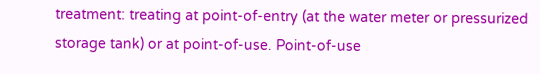treatment: treating at point-of-entry (at the water meter or pressurized storage tank) or at point-of-use. Point-of-use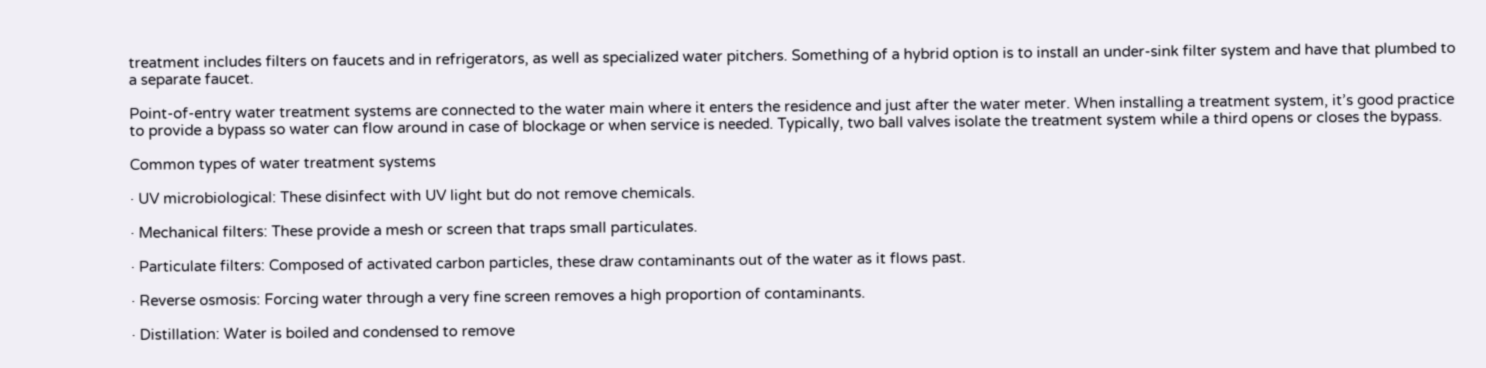treatment includes filters on faucets and in refrigerators, as well as specialized water pitchers. Something of a hybrid option is to install an under-sink filter system and have that plumbed to a separate faucet.

Point-of-entry water treatment systems are connected to the water main where it enters the residence and just after the water meter. When installing a treatment system, it’s good practice to provide a bypass so water can flow around in case of blockage or when service is needed. Typically, two ball valves isolate the treatment system while a third opens or closes the bypass.

Common types of water treatment systems

· UV microbiological: These disinfect with UV light but do not remove chemicals.

· Mechanical filters: These provide a mesh or screen that traps small particulates.

· Particulate filters: Composed of activated carbon particles, these draw contaminants out of the water as it flows past.

· Reverse osmosis: Forcing water through a very fine screen removes a high proportion of contaminants.

· Distillation: Water is boiled and condensed to remove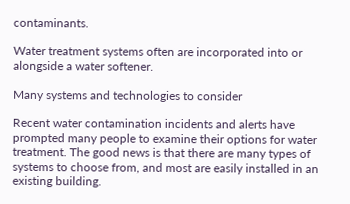contaminants.

Water treatment systems often are incorporated into or alongside a water softener.

Many systems and technologies to consider

Recent water contamination incidents and alerts have prompted many people to examine their options for water treatment. The good news is that there are many types of systems to choose from, and most are easily installed in an existing building.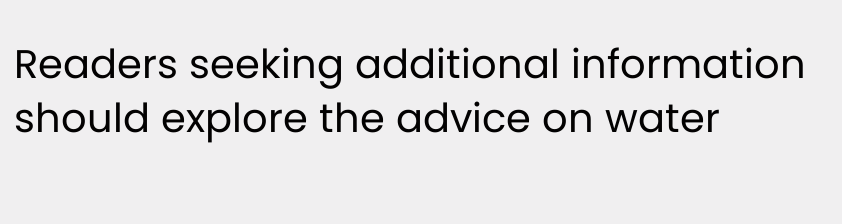Readers seeking additional information should explore the advice on water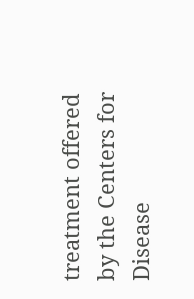treatment offered by the Centers for Disease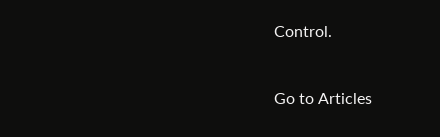Control.


Go to Articles